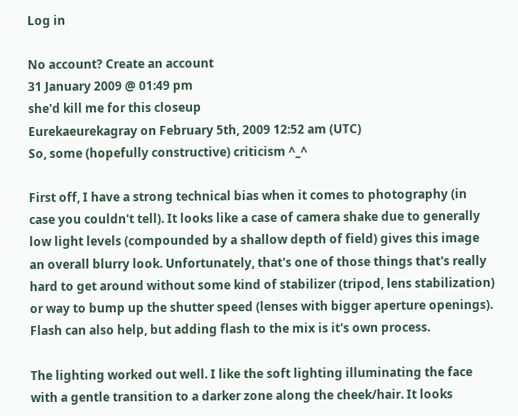Log in

No account? Create an account
31 January 2009 @ 01:49 pm
she'd kill me for this closeup
Eurekaeurekagray on February 5th, 2009 12:52 am (UTC)
So, some (hopefully constructive) criticism ^_^

First off, I have a strong technical bias when it comes to photography (in case you couldn't tell). It looks like a case of camera shake due to generally low light levels (compounded by a shallow depth of field) gives this image an overall blurry look. Unfortunately, that's one of those things that's really hard to get around without some kind of stabilizer (tripod, lens stabilization) or way to bump up the shutter speed (lenses with bigger aperture openings). Flash can also help, but adding flash to the mix is it's own process.

The lighting worked out well. I like the soft lighting illuminating the face with a gentle transition to a darker zone along the cheek/hair. It looks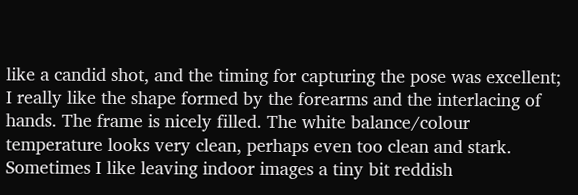like a candid shot, and the timing for capturing the pose was excellent; I really like the shape formed by the forearms and the interlacing of hands. The frame is nicely filled. The white balance/colour temperature looks very clean, perhaps even too clean and stark. Sometimes I like leaving indoor images a tiny bit reddish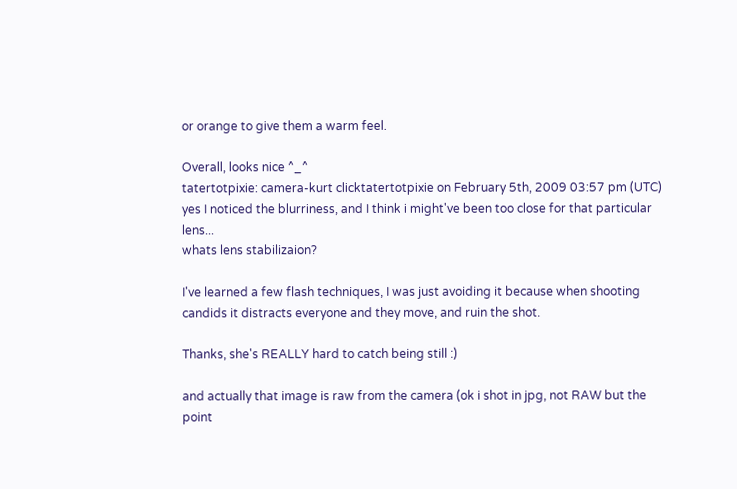or orange to give them a warm feel.

Overall, looks nice ^_^
tatertotpixie: camera-kurt clicktatertotpixie on February 5th, 2009 03:57 pm (UTC)
yes I noticed the blurriness, and I think i might've been too close for that particular lens...
whats lens stabilizaion?

I've learned a few flash techniques, I was just avoiding it because when shooting candids it distracts everyone and they move, and ruin the shot.

Thanks, she's REALLY hard to catch being still :)

and actually that image is raw from the camera (ok i shot in jpg, not RAW but the point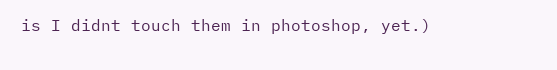is I didnt touch them in photoshop, yet.)